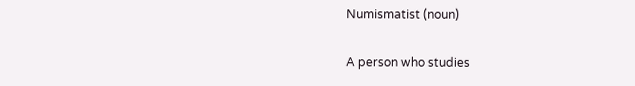Numismatist (noun)

A person who studies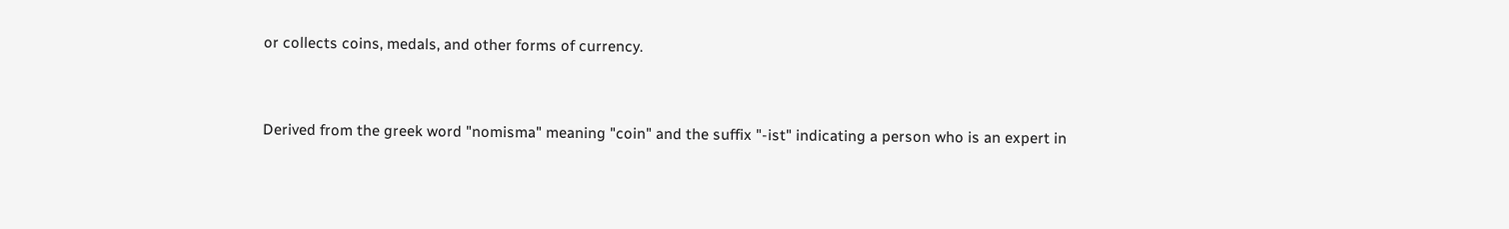or collects coins, medals, and other forms of currency.


Derived from the greek word "nomisma" meaning "coin" and the suffix "-ist" indicating a person who is an expert in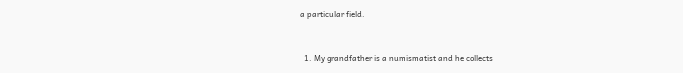a particular field.


  1. My grandfather is a numismatist and he collects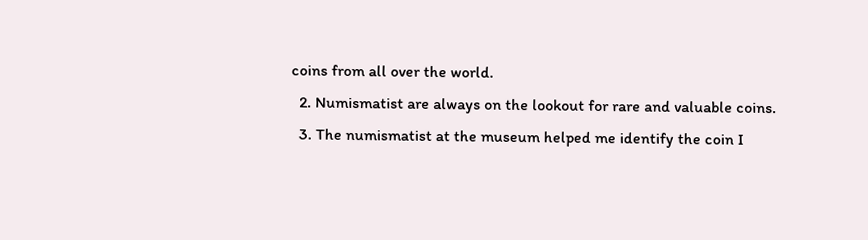coins from all over the world.
  2. Numismatist are always on the lookout for rare and valuable coins.
  3. The numismatist at the museum helped me identify the coin I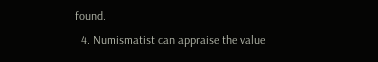found.
  4. Numismatist can appraise the value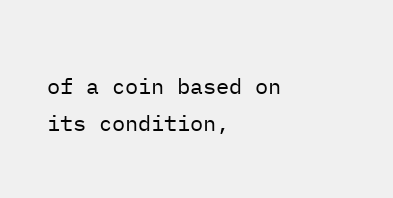of a coin based on its condition,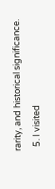rarity, and historical significance.
  5. I visited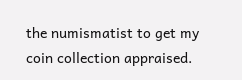the numismatist to get my coin collection appraised.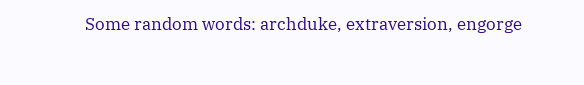Some random words: archduke, extraversion, engorge